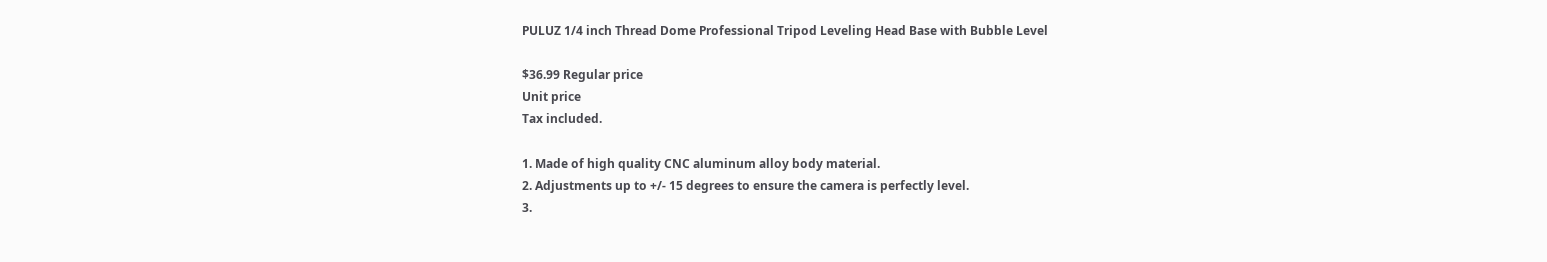PULUZ 1/4 inch Thread Dome Professional Tripod Leveling Head Base with Bubble Level

$36.99 Regular price
Unit price
Tax included.

1. Made of high quality CNC aluminum alloy body material.
2. Adjustments up to +/- 15 degrees to ensure the camera is perfectly level.
3.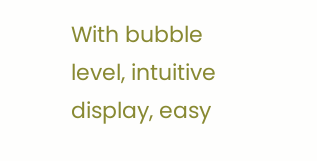With bubble level, intuitive display, easy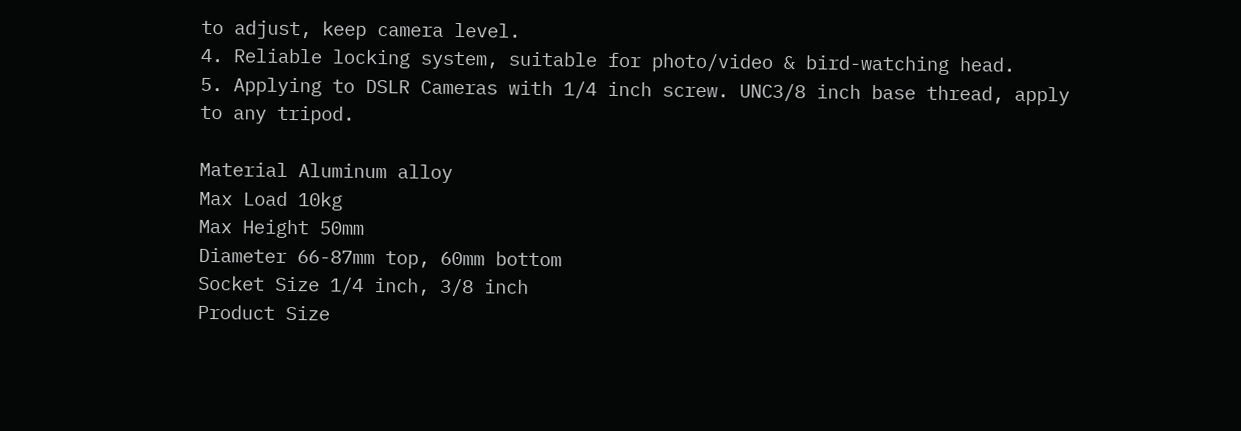to adjust, keep camera level.
4. Reliable locking system, suitable for photo/video & bird-watching head.
5. Applying to DSLR Cameras with 1/4 inch screw. UNC3/8 inch base thread, apply to any tripod.

Material Aluminum alloy
Max Load 10kg
Max Height 50mm
Diameter 66-87mm top, 60mm bottom
Socket Size 1/4 inch, 3/8 inch
Product Size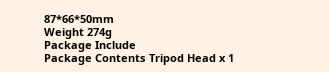87*66*50mm
Weight 274g
Package Include
Package Contents Tripod Head x 1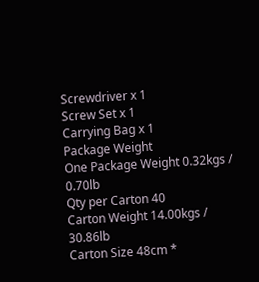Screwdriver x 1
Screw Set x 1
Carrying Bag x 1
Package Weight
One Package Weight 0.32kgs / 0.70lb
Qty per Carton 40
Carton Weight 14.00kgs / 30.86lb
Carton Size 48cm *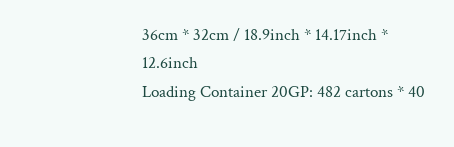36cm * 32cm / 18.9inch * 14.17inch * 12.6inch
Loading Container 20GP: 482 cartons * 40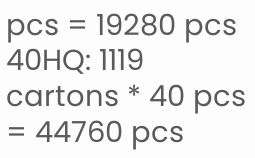pcs = 19280 pcs
40HQ: 1119 cartons * 40 pcs = 44760 pcs